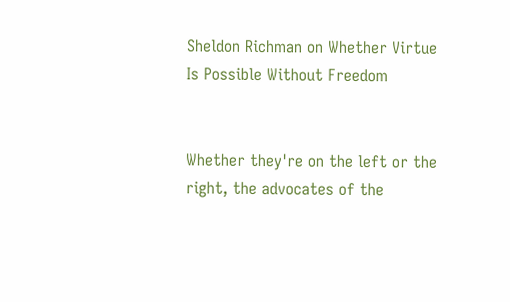Sheldon Richman on Whether Virtue Is Possible Without Freedom


Whether they're on the left or the right, the advocates of the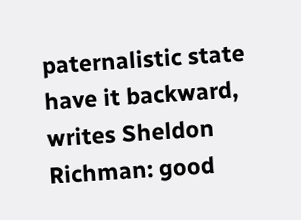paternalistic state have it backward, writes Sheldon Richman: good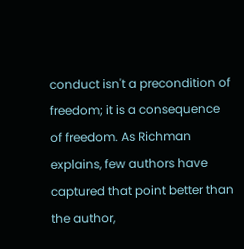conduct isn't a precondition of freedom; it is a consequence of freedom. As Richman explains, few authors have captured that point better than the author,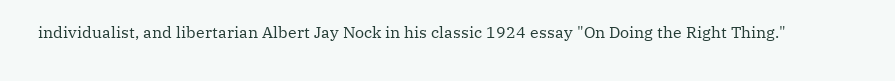individualist, and libertarian Albert Jay Nock in his classic 1924 essay "On Doing the Right Thing."